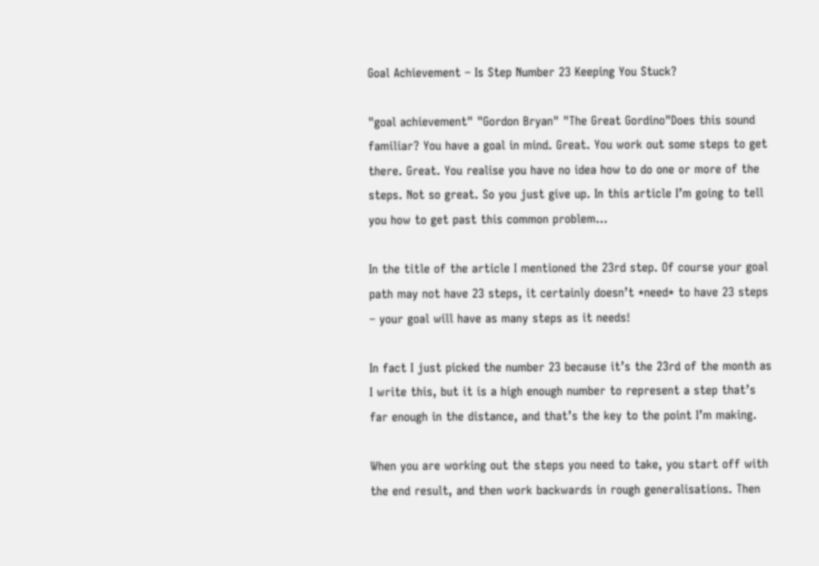Goal Achievement – Is Step Number 23 Keeping You Stuck?

"goal achievement" "Gordon Bryan" "The Great Gordino"Does this sound familiar? You have a goal in mind. Great. You work out some steps to get there. Great. You realise you have no idea how to do one or more of the steps. Not so great. So you just give up. In this article I’m going to tell you how to get past this common problem…

In the title of the article I mentioned the 23rd step. Of course your goal path may not have 23 steps, it certainly doesn’t *need* to have 23 steps – your goal will have as many steps as it needs!

In fact I just picked the number 23 because it’s the 23rd of the month as I write this, but it is a high enough number to represent a step that’s far enough in the distance, and that’s the key to the point I’m making.

When you are working out the steps you need to take, you start off with the end result, and then work backwards in rough generalisations. Then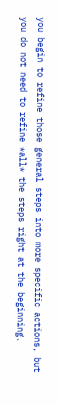you begin to refine those general steps into more specific actions, but you do not need to refine *all* the steps right at the beginning.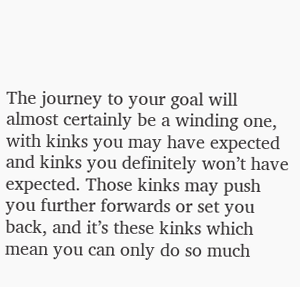The journey to your goal will almost certainly be a winding one, with kinks you may have expected and kinks you definitely won’t have expected. Those kinks may push you further forwards or set you back, and it’s these kinks which mean you can only do so much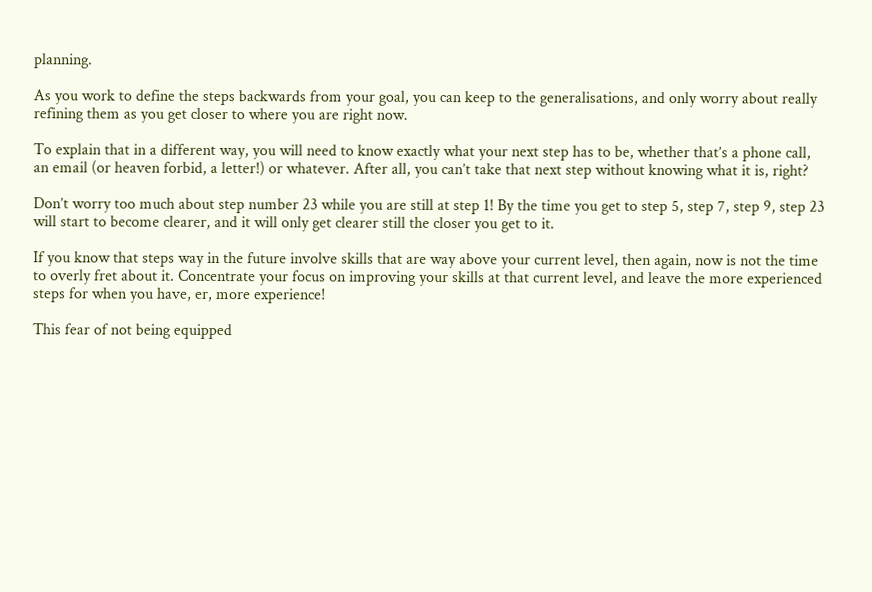planning.

As you work to define the steps backwards from your goal, you can keep to the generalisations, and only worry about really refining them as you get closer to where you are right now.

To explain that in a different way, you will need to know exactly what your next step has to be, whether that’s a phone call, an email (or heaven forbid, a letter!) or whatever. After all, you can’t take that next step without knowing what it is, right?

Don’t worry too much about step number 23 while you are still at step 1! By the time you get to step 5, step 7, step 9, step 23 will start to become clearer, and it will only get clearer still the closer you get to it.

If you know that steps way in the future involve skills that are way above your current level, then again, now is not the time to overly fret about it. Concentrate your focus on improving your skills at that current level, and leave the more experienced steps for when you have, er, more experience!

This fear of not being equipped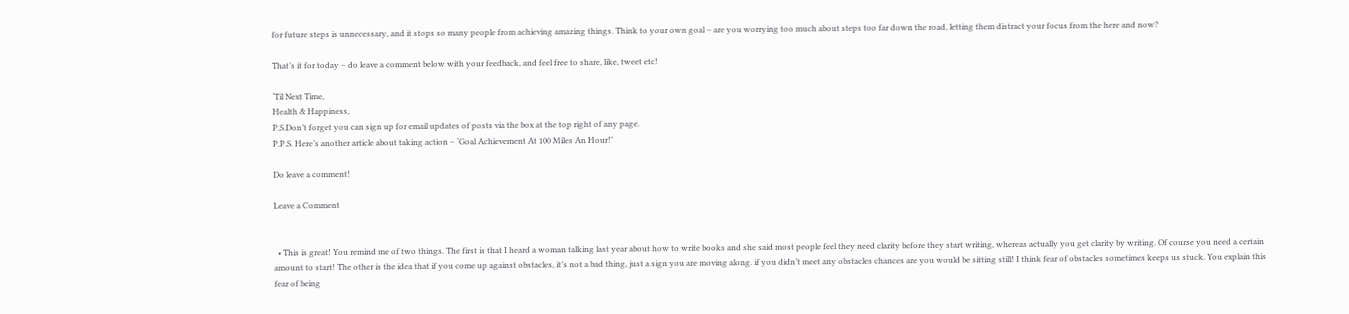for future steps is unnecessary, and it stops so many people from achieving amazing things. Think to your own goal – are you worrying too much about steps too far down the road, letting them distract your focus from the here and now?

That’s it for today – do leave a comment below with your feedback, and feel free to share, like, tweet etc!

‘Til Next Time,
Health & Happiness,
P.S.Don’t forget you can sign up for email updates of posts via the box at the top right of any page.
P.P.S. Here’s another article about taking action – ‘Goal Achievement At 100 Miles An Hour!’

Do leave a comment!

Leave a Comment


  • This is great! You remind me of two things. The first is that I heard a woman talking last year about how to write books and she said most people feel they need clarity before they start writing, whereas actually you get clarity by writing. Of course you need a certain amount to start! The other is the idea that if you come up against obstacles, it’s not a bad thing, just a sign you are moving along. if you didn’t meet any obstacles chances are you would be sitting still! I think fear of obstacles sometimes keeps us stuck. You explain this fear of being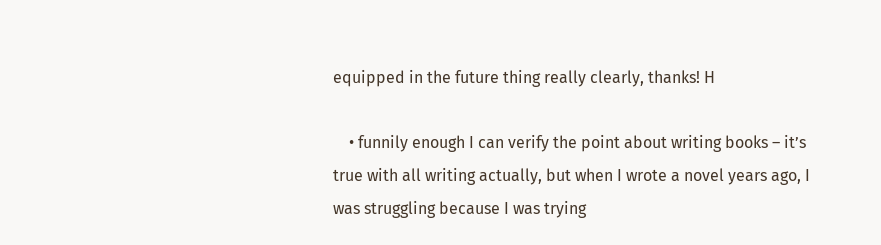equipped in the future thing really clearly, thanks! H

    • funnily enough I can verify the point about writing books – it’s true with all writing actually, but when I wrote a novel years ago, I was struggling because I was trying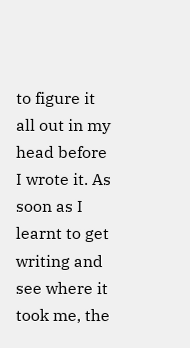to figure it all out in my head before I wrote it. As soon as I learnt to get writing and see where it took me, the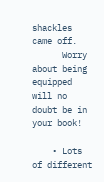shackles came off.
      Worry about being equipped will no doubt be in your book!

    • Lots of different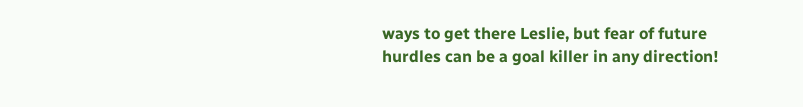ways to get there Leslie, but fear of future hurdles can be a goal killer in any direction!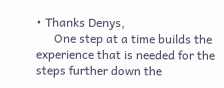• Thanks Denys,
      One step at a time builds the experience that is needed for the steps further down the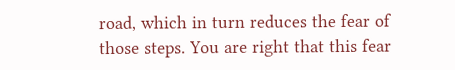road, which in turn reduces the fear of those steps. You are right that this fear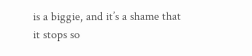is a biggie, and it’s a shame that it stops so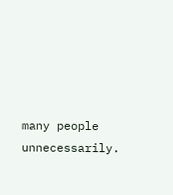many people unnecessarily.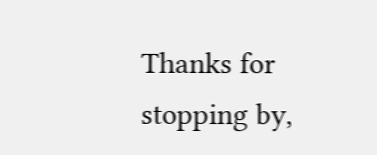Thanks for stopping by,